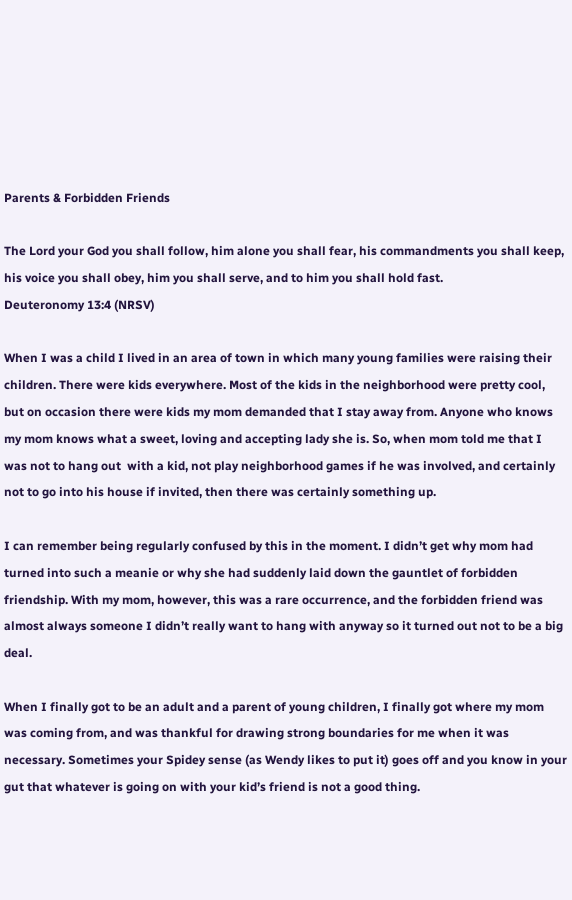Parents & Forbidden Friends

The Lord your God you shall follow, him alone you shall fear, his commandments you shall keep, his voice you shall obey, him you shall serve, and to him you shall hold fast.
Deuteronomy 13:4 (NRSV)

When I was a child I lived in an area of town in which many young families were raising their children. There were kids everywhere. Most of the kids in the neighborhood were pretty cool, but on occasion there were kids my mom demanded that I stay away from. Anyone who knows my mom knows what a sweet, loving and accepting lady she is. So, when mom told me that I was not to hang out  with a kid, not play neighborhood games if he was involved, and certainly not to go into his house if invited, then there was certainly something up.

I can remember being regularly confused by this in the moment. I didn’t get why mom had turned into such a meanie or why she had suddenly laid down the gauntlet of forbidden friendship. With my mom, however, this was a rare occurrence, and the forbidden friend was almost always someone I didn’t really want to hang with anyway so it turned out not to be a big deal.

When I finally got to be an adult and a parent of young children, I finally got where my mom was coming from, and was thankful for drawing strong boundaries for me when it was necessary. Sometimes your Spidey sense (as Wendy likes to put it) goes off and you know in your gut that whatever is going on with your kid’s friend is not a good thing.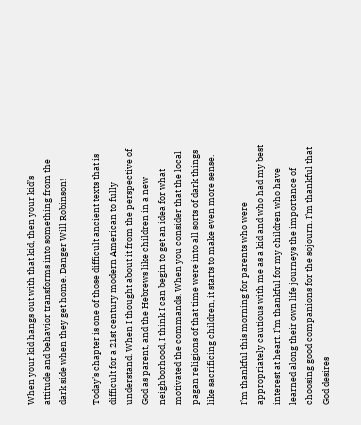When your kid hangs out with that kid, then your kid’s attitude and behavior transforms into something from the dark side when they get home. Danger Will Robinson!

Today’s chapter is one of those difficult ancient texts that is difficult for a 21st century modern American to fully understand. When I thought about it from the perspective of God as parent, and the Hebrews like children in a new neighborhood, I think I can begin to get an idea for what motivated the commands. When you consider that the local pagan religions of that time were into all sorts of dark things like sacrificing children, it starts to make even more sense.

I’m thankful this morning for parents who were appropriately cautious with me as a kid and who had my best interest at heart. I’m thankful for my children who have learned along their own life journeys the importance of choosing good companions for the sojourn. I’m thankful that God desires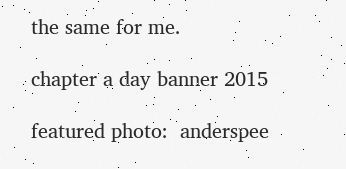the same for me.

chapter a day banner 2015

featured photo:  anderspee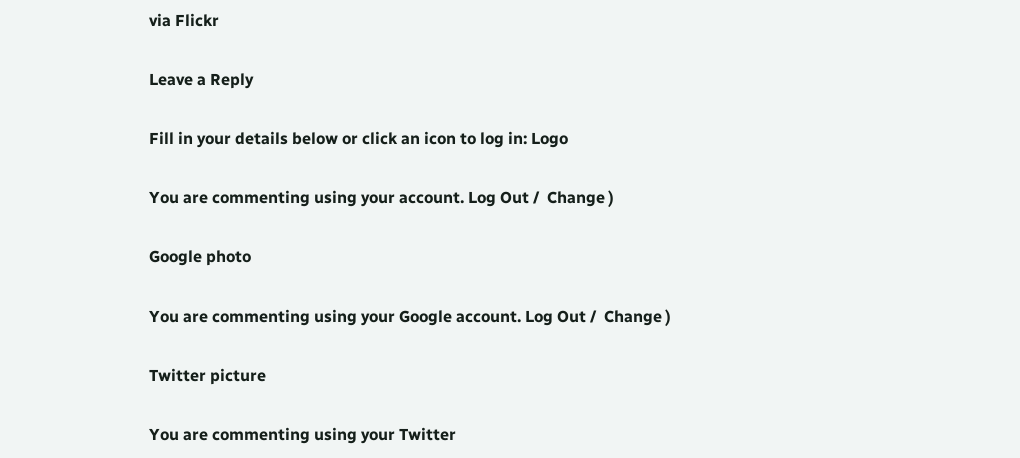via Flickr

Leave a Reply

Fill in your details below or click an icon to log in: Logo

You are commenting using your account. Log Out /  Change )

Google photo

You are commenting using your Google account. Log Out /  Change )

Twitter picture

You are commenting using your Twitter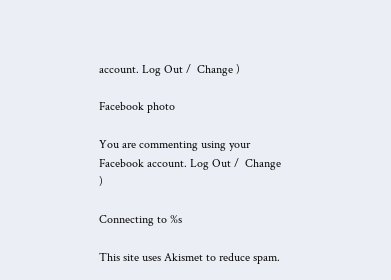account. Log Out /  Change )

Facebook photo

You are commenting using your Facebook account. Log Out /  Change )

Connecting to %s

This site uses Akismet to reduce spam.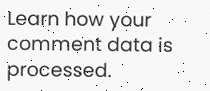Learn how your comment data is processed.